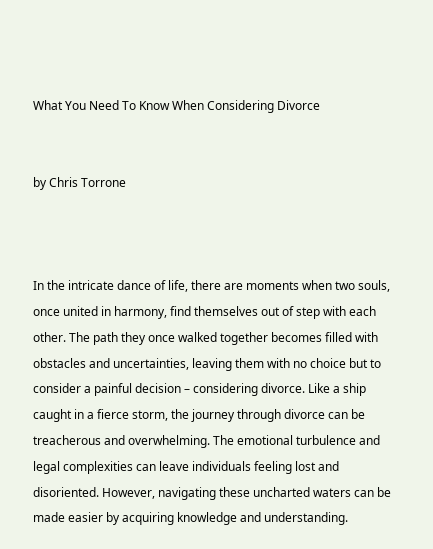What You Need To Know When Considering Divorce


by Chris Torrone



In the intricate dance of life, there are moments when two souls, once united in harmony, find themselves out of step with each other. The path they once walked together becomes filled with obstacles and uncertainties, leaving them with no choice but to consider a painful decision – considering divorce. Like a ship caught in a fierce storm, the journey through divorce can be treacherous and overwhelming. The emotional turbulence and legal complexities can leave individuals feeling lost and disoriented. However, navigating these uncharted waters can be made easier by acquiring knowledge and understanding.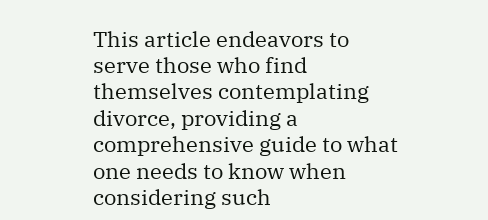This article endeavors to serve those who find themselves contemplating divorce, providing a comprehensive guide to what one needs to know when considering such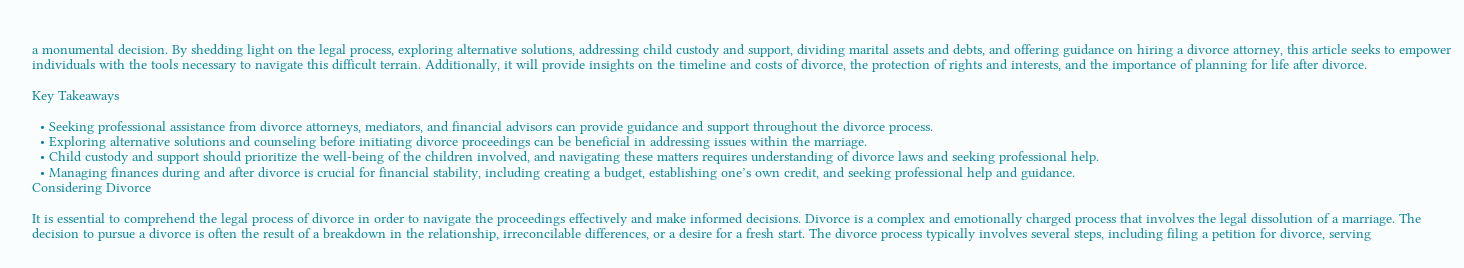a monumental decision. By shedding light on the legal process, exploring alternative solutions, addressing child custody and support, dividing marital assets and debts, and offering guidance on hiring a divorce attorney, this article seeks to empower individuals with the tools necessary to navigate this difficult terrain. Additionally, it will provide insights on the timeline and costs of divorce, the protection of rights and interests, and the importance of planning for life after divorce.

Key Takeaways

  • Seeking professional assistance from divorce attorneys, mediators, and financial advisors can provide guidance and support throughout the divorce process.
  • Exploring alternative solutions and counseling before initiating divorce proceedings can be beneficial in addressing issues within the marriage.
  • Child custody and support should prioritize the well-being of the children involved, and navigating these matters requires understanding of divorce laws and seeking professional help.
  • Managing finances during and after divorce is crucial for financial stability, including creating a budget, establishing one’s own credit, and seeking professional help and guidance.
Considering Divorce

It is essential to comprehend the legal process of divorce in order to navigate the proceedings effectively and make informed decisions. Divorce is a complex and emotionally charged process that involves the legal dissolution of a marriage. The decision to pursue a divorce is often the result of a breakdown in the relationship, irreconcilable differences, or a desire for a fresh start. The divorce process typically involves several steps, including filing a petition for divorce, serving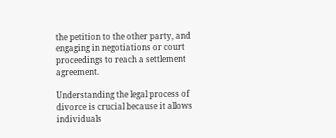the petition to the other party, and engaging in negotiations or court proceedings to reach a settlement agreement.

Understanding the legal process of divorce is crucial because it allows individuals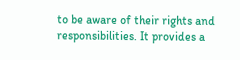to be aware of their rights and responsibilities. It provides a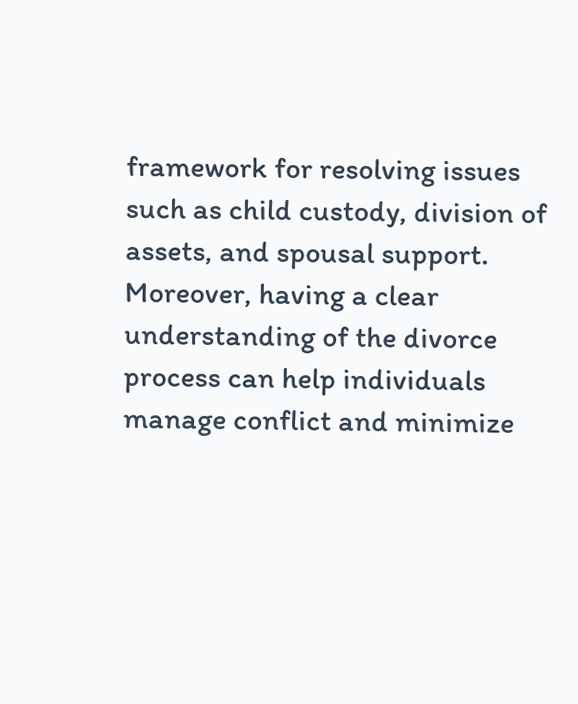framework for resolving issues such as child custody, division of assets, and spousal support. Moreover, having a clear understanding of the divorce process can help individuals manage conflict and minimize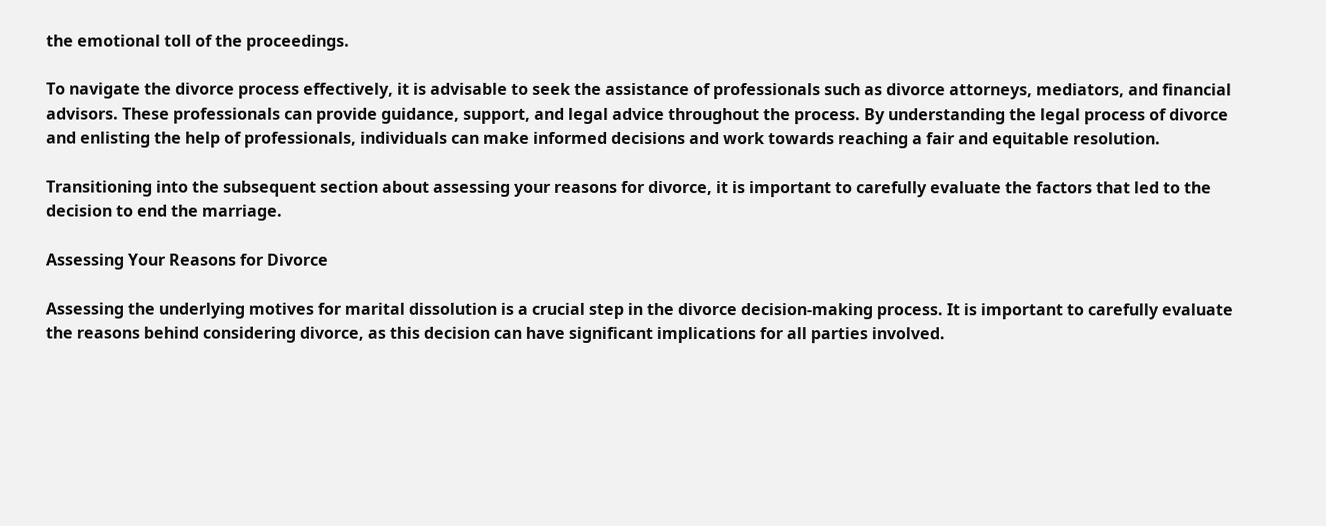the emotional toll of the proceedings.

To navigate the divorce process effectively, it is advisable to seek the assistance of professionals such as divorce attorneys, mediators, and financial advisors. These professionals can provide guidance, support, and legal advice throughout the process. By understanding the legal process of divorce and enlisting the help of professionals, individuals can make informed decisions and work towards reaching a fair and equitable resolution.

Transitioning into the subsequent section about assessing your reasons for divorce, it is important to carefully evaluate the factors that led to the decision to end the marriage.

Assessing Your Reasons for Divorce

Assessing the underlying motives for marital dissolution is a crucial step in the divorce decision-making process. It is important to carefully evaluate the reasons behind considering divorce, as this decision can have significant implications for all parties involved.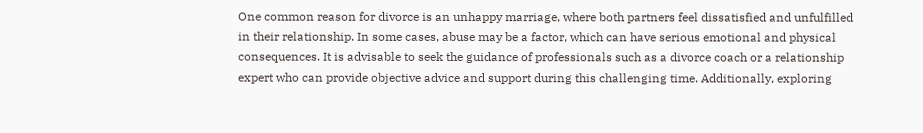One common reason for divorce is an unhappy marriage, where both partners feel dissatisfied and unfulfilled in their relationship. In some cases, abuse may be a factor, which can have serious emotional and physical consequences. It is advisable to seek the guidance of professionals such as a divorce coach or a relationship expert who can provide objective advice and support during this challenging time. Additionally, exploring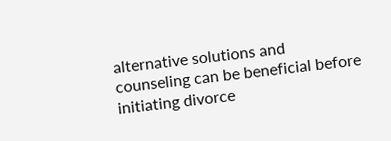alternative solutions and counseling can be beneficial before initiating divorce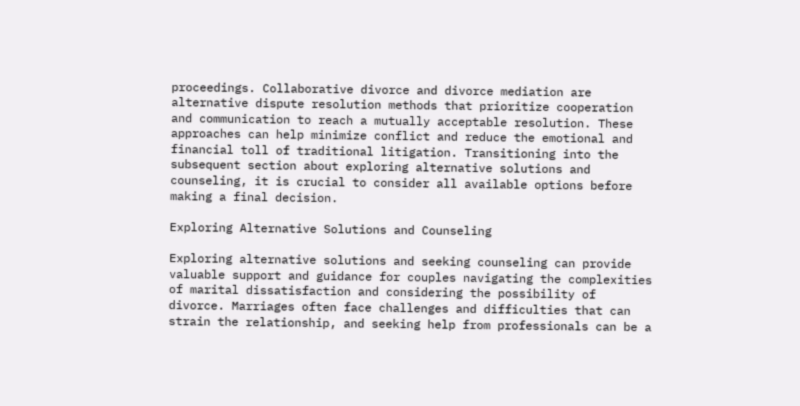proceedings. Collaborative divorce and divorce mediation are alternative dispute resolution methods that prioritize cooperation and communication to reach a mutually acceptable resolution. These approaches can help minimize conflict and reduce the emotional and financial toll of traditional litigation. Transitioning into the subsequent section about exploring alternative solutions and counseling, it is crucial to consider all available options before making a final decision.

Exploring Alternative Solutions and Counseling

Exploring alternative solutions and seeking counseling can provide valuable support and guidance for couples navigating the complexities of marital dissatisfaction and considering the possibility of divorce. Marriages often face challenges and difficulties that can strain the relationship, and seeking help from professionals can be a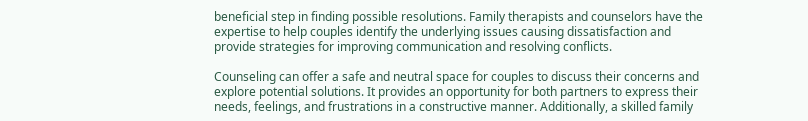beneficial step in finding possible resolutions. Family therapists and counselors have the expertise to help couples identify the underlying issues causing dissatisfaction and provide strategies for improving communication and resolving conflicts.

Counseling can offer a safe and neutral space for couples to discuss their concerns and explore potential solutions. It provides an opportunity for both partners to express their needs, feelings, and frustrations in a constructive manner. Additionally, a skilled family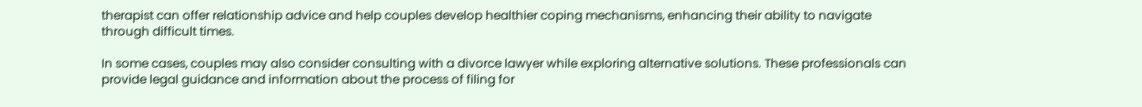therapist can offer relationship advice and help couples develop healthier coping mechanisms, enhancing their ability to navigate through difficult times.

In some cases, couples may also consider consulting with a divorce lawyer while exploring alternative solutions. These professionals can provide legal guidance and information about the process of filing for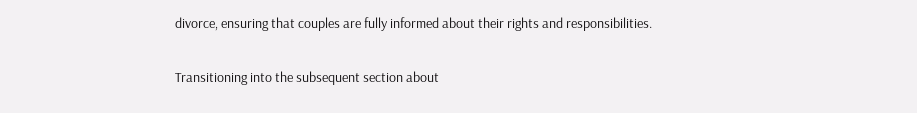divorce, ensuring that couples are fully informed about their rights and responsibilities.

Transitioning into the subsequent section about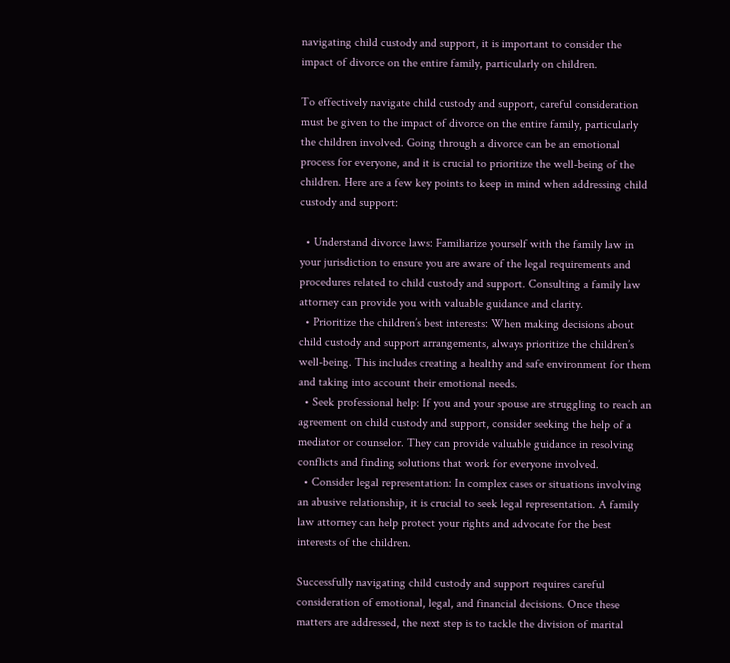navigating child custody and support, it is important to consider the impact of divorce on the entire family, particularly on children.

To effectively navigate child custody and support, careful consideration must be given to the impact of divorce on the entire family, particularly the children involved. Going through a divorce can be an emotional process for everyone, and it is crucial to prioritize the well-being of the children. Here are a few key points to keep in mind when addressing child custody and support:

  • Understand divorce laws: Familiarize yourself with the family law in your jurisdiction to ensure you are aware of the legal requirements and procedures related to child custody and support. Consulting a family law attorney can provide you with valuable guidance and clarity.
  • Prioritize the children’s best interests: When making decisions about child custody and support arrangements, always prioritize the children’s well-being. This includes creating a healthy and safe environment for them and taking into account their emotional needs.
  • Seek professional help: If you and your spouse are struggling to reach an agreement on child custody and support, consider seeking the help of a mediator or counselor. They can provide valuable guidance in resolving conflicts and finding solutions that work for everyone involved.
  • Consider legal representation: In complex cases or situations involving an abusive relationship, it is crucial to seek legal representation. A family law attorney can help protect your rights and advocate for the best interests of the children.

Successfully navigating child custody and support requires careful consideration of emotional, legal, and financial decisions. Once these matters are addressed, the next step is to tackle the division of marital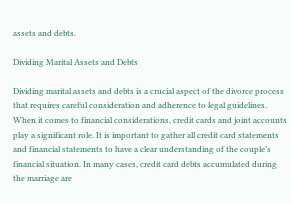assets and debts.

Dividing Marital Assets and Debts

Dividing marital assets and debts is a crucial aspect of the divorce process that requires careful consideration and adherence to legal guidelines. When it comes to financial considerations, credit cards and joint accounts play a significant role. It is important to gather all credit card statements and financial statements to have a clear understanding of the couple’s financial situation. In many cases, credit card debts accumulated during the marriage are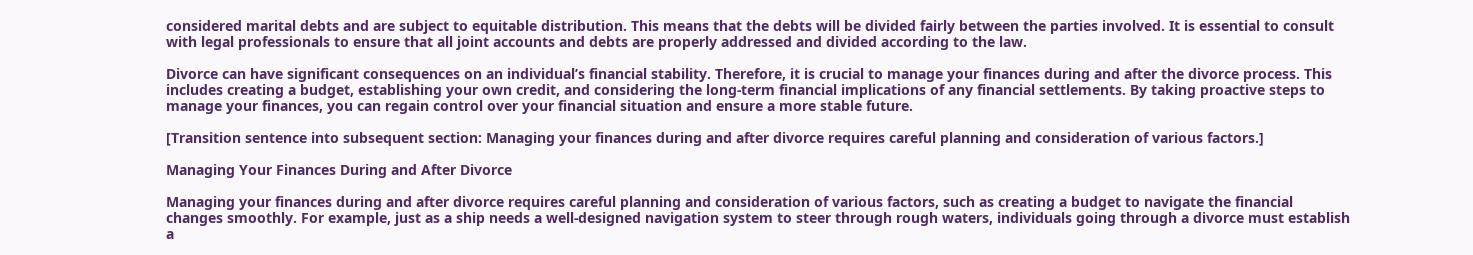considered marital debts and are subject to equitable distribution. This means that the debts will be divided fairly between the parties involved. It is essential to consult with legal professionals to ensure that all joint accounts and debts are properly addressed and divided according to the law.

Divorce can have significant consequences on an individual’s financial stability. Therefore, it is crucial to manage your finances during and after the divorce process. This includes creating a budget, establishing your own credit, and considering the long-term financial implications of any financial settlements. By taking proactive steps to manage your finances, you can regain control over your financial situation and ensure a more stable future.

[Transition sentence into subsequent section: Managing your finances during and after divorce requires careful planning and consideration of various factors.]

Managing Your Finances During and After Divorce

Managing your finances during and after divorce requires careful planning and consideration of various factors, such as creating a budget to navigate the financial changes smoothly. For example, just as a ship needs a well-designed navigation system to steer through rough waters, individuals going through a divorce must establish a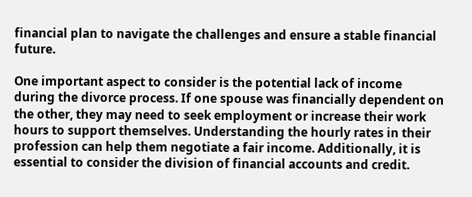financial plan to navigate the challenges and ensure a stable financial future.

One important aspect to consider is the potential lack of income during the divorce process. If one spouse was financially dependent on the other, they may need to seek employment or increase their work hours to support themselves. Understanding the hourly rates in their profession can help them negotiate a fair income. Additionally, it is essential to consider the division of financial accounts and credit.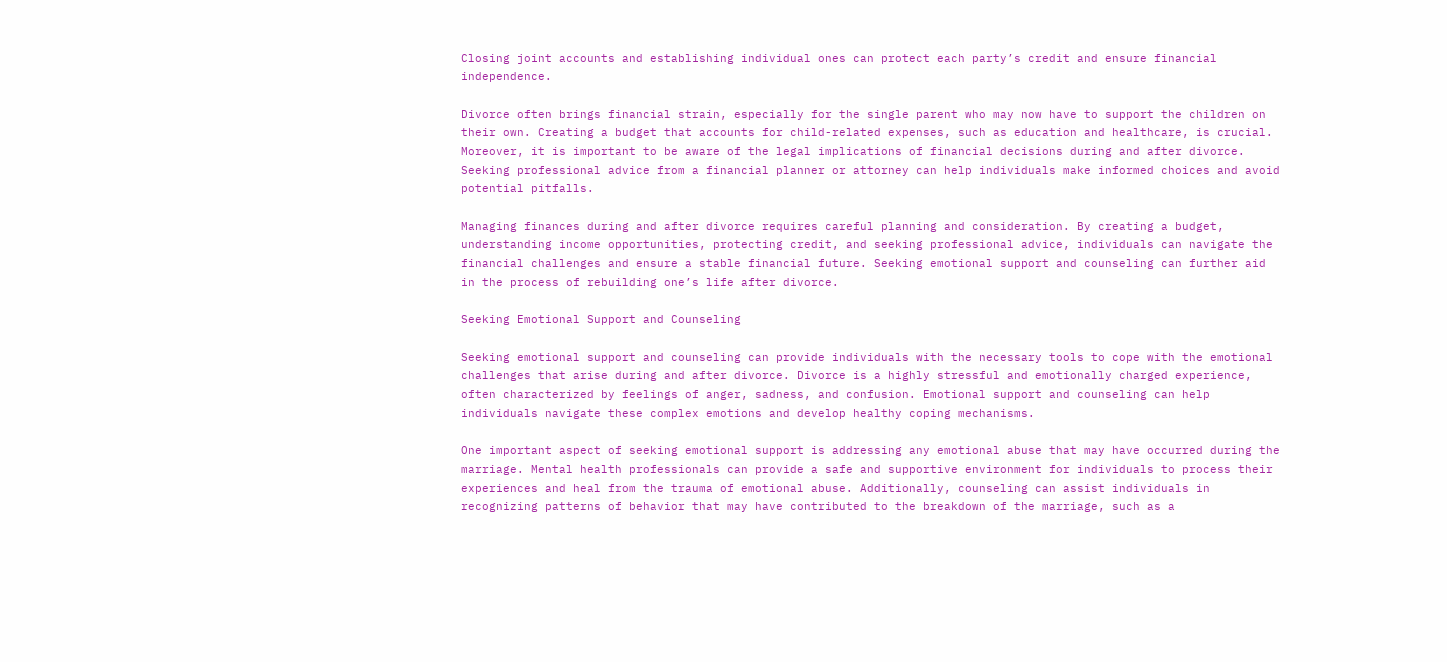Closing joint accounts and establishing individual ones can protect each party’s credit and ensure financial independence.

Divorce often brings financial strain, especially for the single parent who may now have to support the children on their own. Creating a budget that accounts for child-related expenses, such as education and healthcare, is crucial. Moreover, it is important to be aware of the legal implications of financial decisions during and after divorce. Seeking professional advice from a financial planner or attorney can help individuals make informed choices and avoid potential pitfalls.

Managing finances during and after divorce requires careful planning and consideration. By creating a budget, understanding income opportunities, protecting credit, and seeking professional advice, individuals can navigate the financial challenges and ensure a stable financial future. Seeking emotional support and counseling can further aid in the process of rebuilding one’s life after divorce.

Seeking Emotional Support and Counseling

Seeking emotional support and counseling can provide individuals with the necessary tools to cope with the emotional challenges that arise during and after divorce. Divorce is a highly stressful and emotionally charged experience, often characterized by feelings of anger, sadness, and confusion. Emotional support and counseling can help individuals navigate these complex emotions and develop healthy coping mechanisms.

One important aspect of seeking emotional support is addressing any emotional abuse that may have occurred during the marriage. Mental health professionals can provide a safe and supportive environment for individuals to process their experiences and heal from the trauma of emotional abuse. Additionally, counseling can assist individuals in recognizing patterns of behavior that may have contributed to the breakdown of the marriage, such as a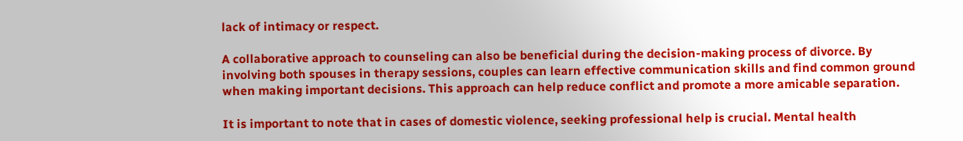lack of intimacy or respect.

A collaborative approach to counseling can also be beneficial during the decision-making process of divorce. By involving both spouses in therapy sessions, couples can learn effective communication skills and find common ground when making important decisions. This approach can help reduce conflict and promote a more amicable separation.

It is important to note that in cases of domestic violence, seeking professional help is crucial. Mental health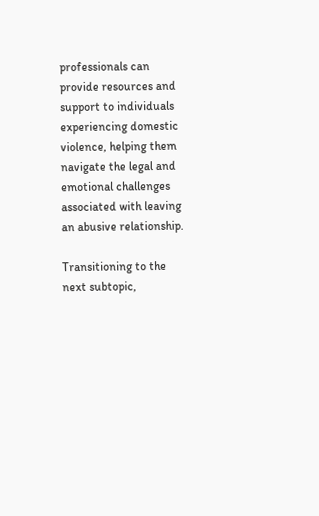professionals can provide resources and support to individuals experiencing domestic violence, helping them navigate the legal and emotional challenges associated with leaving an abusive relationship.

Transitioning to the next subtopic,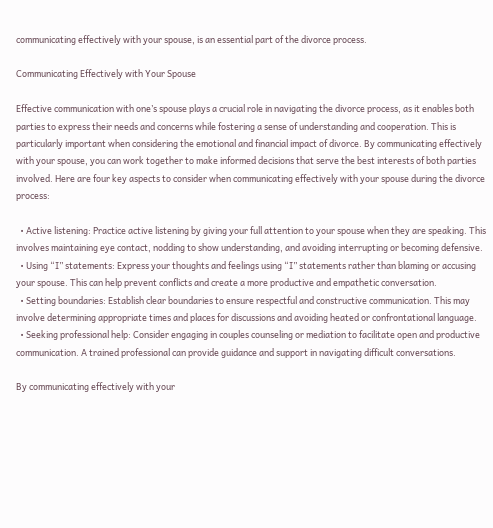communicating effectively with your spouse, is an essential part of the divorce process.

Communicating Effectively with Your Spouse

Effective communication with one’s spouse plays a crucial role in navigating the divorce process, as it enables both parties to express their needs and concerns while fostering a sense of understanding and cooperation. This is particularly important when considering the emotional and financial impact of divorce. By communicating effectively with your spouse, you can work together to make informed decisions that serve the best interests of both parties involved. Here are four key aspects to consider when communicating effectively with your spouse during the divorce process:

  • Active listening: Practice active listening by giving your full attention to your spouse when they are speaking. This involves maintaining eye contact, nodding to show understanding, and avoiding interrupting or becoming defensive.
  • Using “I” statements: Express your thoughts and feelings using “I” statements rather than blaming or accusing your spouse. This can help prevent conflicts and create a more productive and empathetic conversation.
  • Setting boundaries: Establish clear boundaries to ensure respectful and constructive communication. This may involve determining appropriate times and places for discussions and avoiding heated or confrontational language.
  • Seeking professional help: Consider engaging in couples counseling or mediation to facilitate open and productive communication. A trained professional can provide guidance and support in navigating difficult conversations.

By communicating effectively with your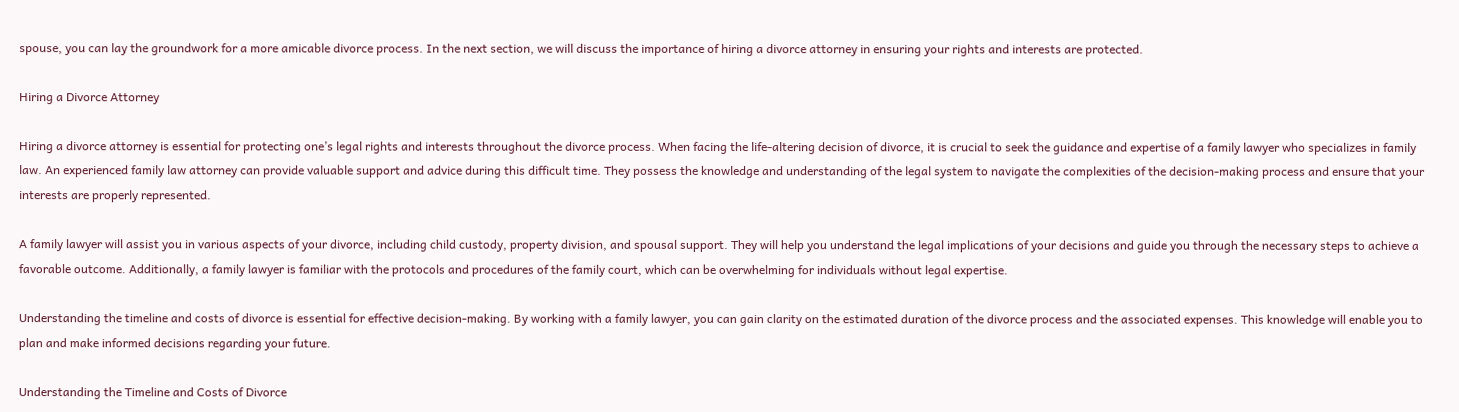spouse, you can lay the groundwork for a more amicable divorce process. In the next section, we will discuss the importance of hiring a divorce attorney in ensuring your rights and interests are protected.

Hiring a Divorce Attorney

Hiring a divorce attorney is essential for protecting one’s legal rights and interests throughout the divorce process. When facing the life-altering decision of divorce, it is crucial to seek the guidance and expertise of a family lawyer who specializes in family law. An experienced family law attorney can provide valuable support and advice during this difficult time. They possess the knowledge and understanding of the legal system to navigate the complexities of the decision-making process and ensure that your interests are properly represented.

A family lawyer will assist you in various aspects of your divorce, including child custody, property division, and spousal support. They will help you understand the legal implications of your decisions and guide you through the necessary steps to achieve a favorable outcome. Additionally, a family lawyer is familiar with the protocols and procedures of the family court, which can be overwhelming for individuals without legal expertise.

Understanding the timeline and costs of divorce is essential for effective decision-making. By working with a family lawyer, you can gain clarity on the estimated duration of the divorce process and the associated expenses. This knowledge will enable you to plan and make informed decisions regarding your future.

Understanding the Timeline and Costs of Divorce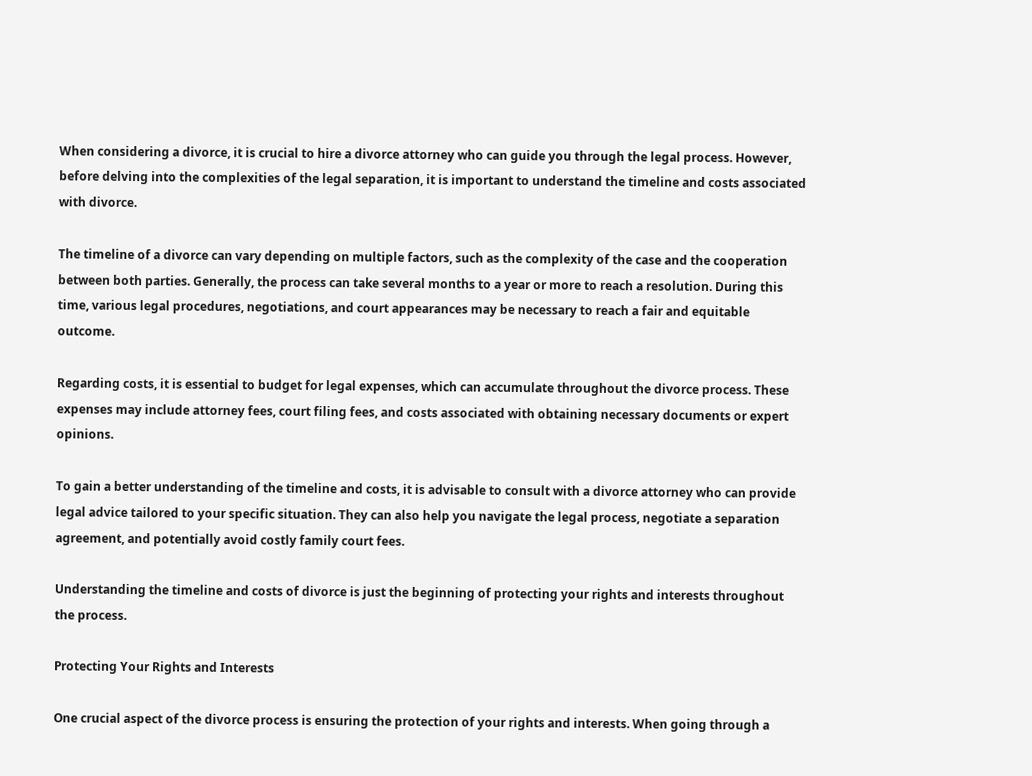When considering a divorce, it is crucial to hire a divorce attorney who can guide you through the legal process. However, before delving into the complexities of the legal separation, it is important to understand the timeline and costs associated with divorce.

The timeline of a divorce can vary depending on multiple factors, such as the complexity of the case and the cooperation between both parties. Generally, the process can take several months to a year or more to reach a resolution. During this time, various legal procedures, negotiations, and court appearances may be necessary to reach a fair and equitable outcome.

Regarding costs, it is essential to budget for legal expenses, which can accumulate throughout the divorce process. These expenses may include attorney fees, court filing fees, and costs associated with obtaining necessary documents or expert opinions.

To gain a better understanding of the timeline and costs, it is advisable to consult with a divorce attorney who can provide legal advice tailored to your specific situation. They can also help you navigate the legal process, negotiate a separation agreement, and potentially avoid costly family court fees.

Understanding the timeline and costs of divorce is just the beginning of protecting your rights and interests throughout the process.

Protecting Your Rights and Interests

One crucial aspect of the divorce process is ensuring the protection of your rights and interests. When going through a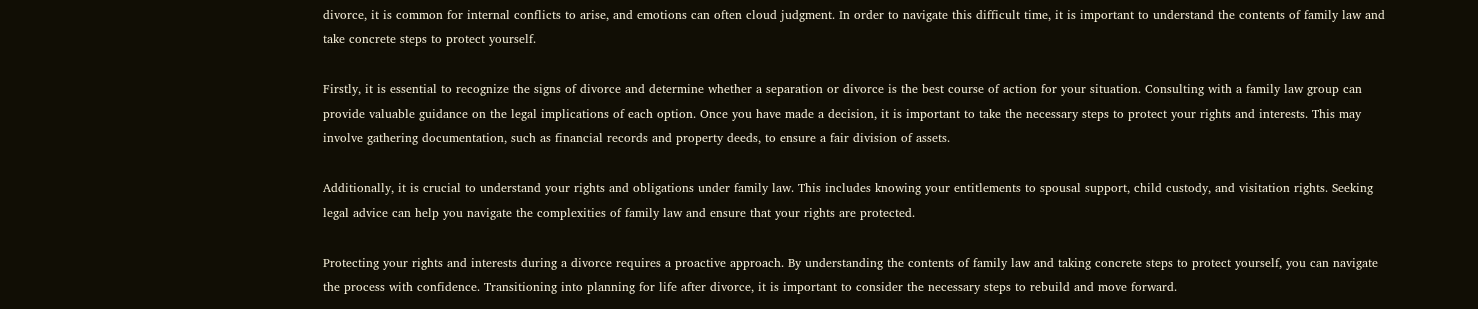divorce, it is common for internal conflicts to arise, and emotions can often cloud judgment. In order to navigate this difficult time, it is important to understand the contents of family law and take concrete steps to protect yourself.

Firstly, it is essential to recognize the signs of divorce and determine whether a separation or divorce is the best course of action for your situation. Consulting with a family law group can provide valuable guidance on the legal implications of each option. Once you have made a decision, it is important to take the necessary steps to protect your rights and interests. This may involve gathering documentation, such as financial records and property deeds, to ensure a fair division of assets.

Additionally, it is crucial to understand your rights and obligations under family law. This includes knowing your entitlements to spousal support, child custody, and visitation rights. Seeking legal advice can help you navigate the complexities of family law and ensure that your rights are protected.

Protecting your rights and interests during a divorce requires a proactive approach. By understanding the contents of family law and taking concrete steps to protect yourself, you can navigate the process with confidence. Transitioning into planning for life after divorce, it is important to consider the necessary steps to rebuild and move forward.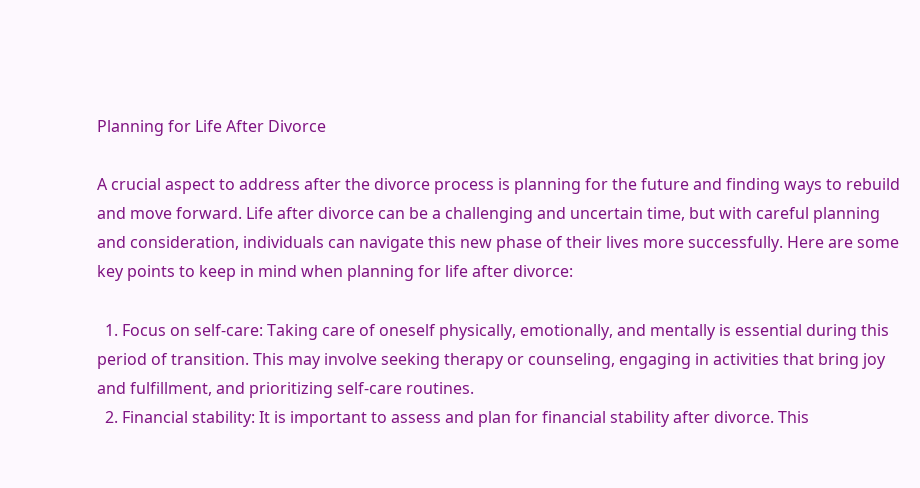Planning for Life After Divorce

A crucial aspect to address after the divorce process is planning for the future and finding ways to rebuild and move forward. Life after divorce can be a challenging and uncertain time, but with careful planning and consideration, individuals can navigate this new phase of their lives more successfully. Here are some key points to keep in mind when planning for life after divorce:

  1. Focus on self-care: Taking care of oneself physically, emotionally, and mentally is essential during this period of transition. This may involve seeking therapy or counseling, engaging in activities that bring joy and fulfillment, and prioritizing self-care routines.
  2. Financial stability: It is important to assess and plan for financial stability after divorce. This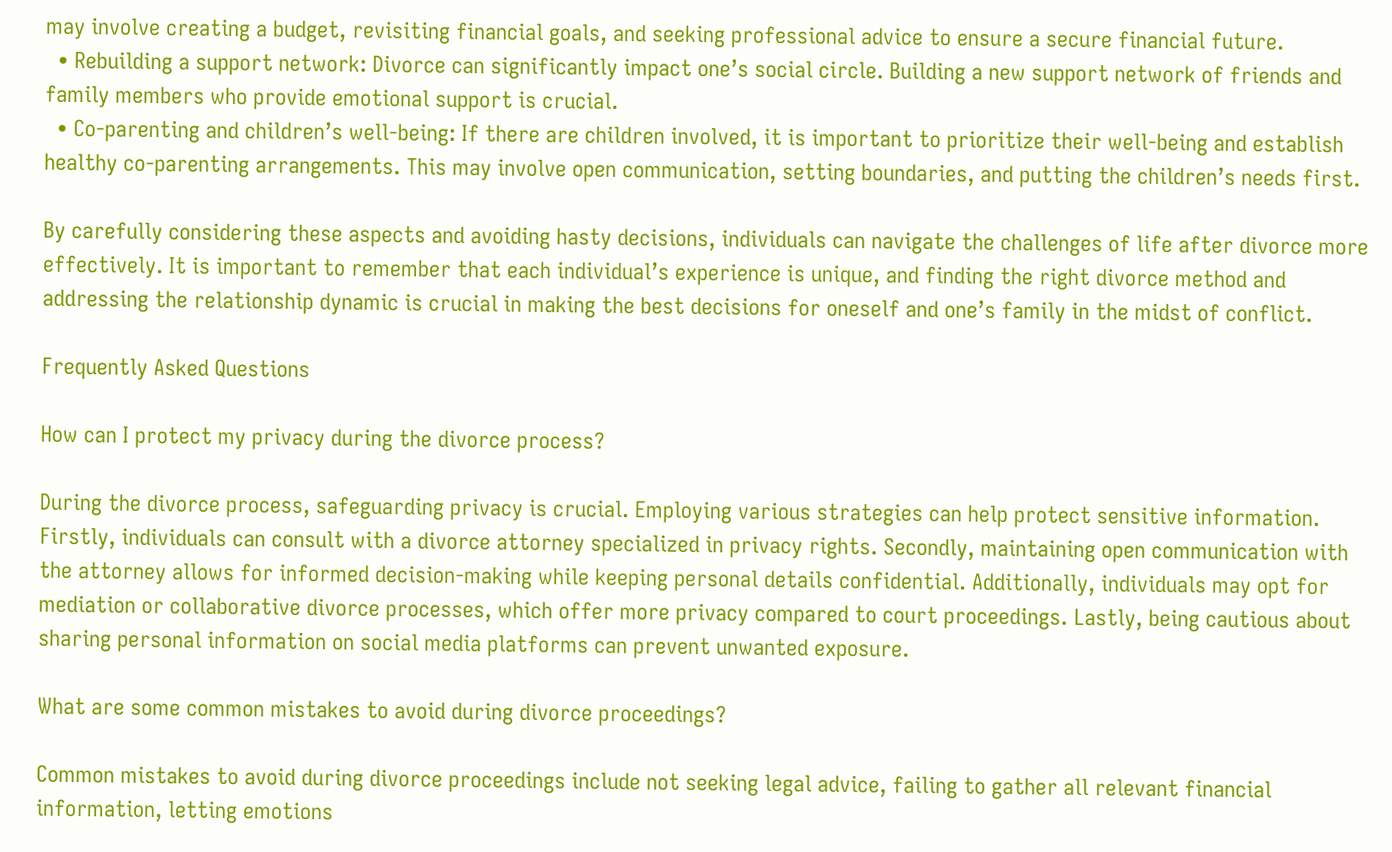may involve creating a budget, revisiting financial goals, and seeking professional advice to ensure a secure financial future.
  • Rebuilding a support network: Divorce can significantly impact one’s social circle. Building a new support network of friends and family members who provide emotional support is crucial.
  • Co-parenting and children’s well-being: If there are children involved, it is important to prioritize their well-being and establish healthy co-parenting arrangements. This may involve open communication, setting boundaries, and putting the children’s needs first.

By carefully considering these aspects and avoiding hasty decisions, individuals can navigate the challenges of life after divorce more effectively. It is important to remember that each individual’s experience is unique, and finding the right divorce method and addressing the relationship dynamic is crucial in making the best decisions for oneself and one’s family in the midst of conflict.

Frequently Asked Questions

How can I protect my privacy during the divorce process?

During the divorce process, safeguarding privacy is crucial. Employing various strategies can help protect sensitive information. Firstly, individuals can consult with a divorce attorney specialized in privacy rights. Secondly, maintaining open communication with the attorney allows for informed decision-making while keeping personal details confidential. Additionally, individuals may opt for mediation or collaborative divorce processes, which offer more privacy compared to court proceedings. Lastly, being cautious about sharing personal information on social media platforms can prevent unwanted exposure.

What are some common mistakes to avoid during divorce proceedings?

Common mistakes to avoid during divorce proceedings include not seeking legal advice, failing to gather all relevant financial information, letting emotions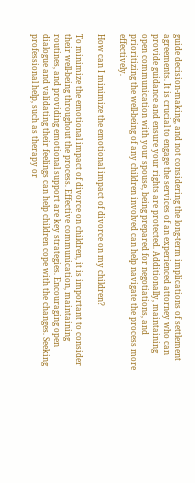guide decision-making, and not considering the long-term implications of settlement agreements. It is crucial to engage the services of an experienced attorney who can provide guidance and ensure your rights are protected. Additionally, maintaining open communication with your spouse, being prepared for negotiations, and prioritizing the well-being of any children involved can help navigate the process more effectively.

How can I minimize the emotional impact of divorce on my children?

To minimize the emotional impact of divorce on children, it is important to consider their well-being throughout the process. Effective communication, maintaining routines, and providing emotional support are key strategies. Encouraging open dialogue and validating their feelings can help children cope with the changes. Seeking professional help, such as therapy or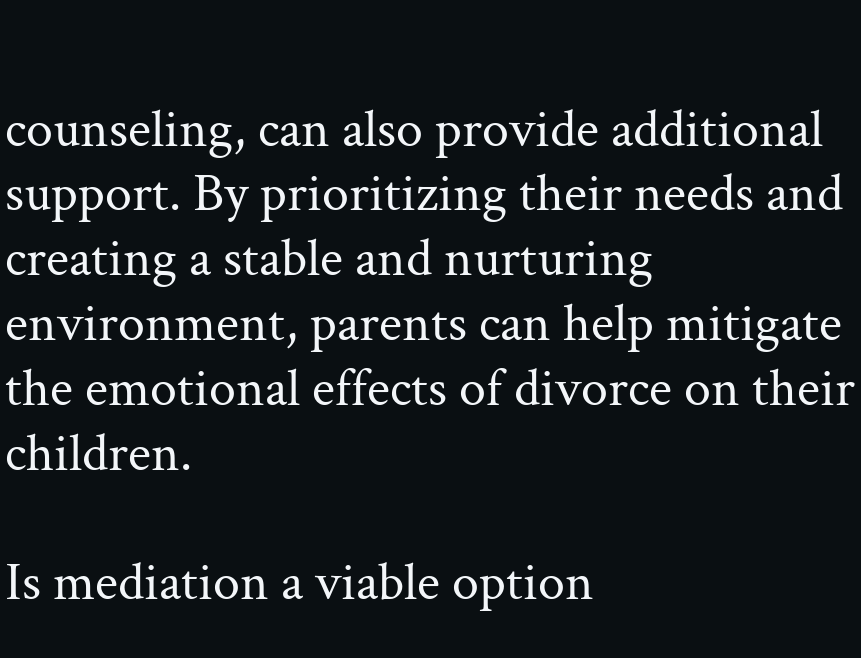counseling, can also provide additional support. By prioritizing their needs and creating a stable and nurturing environment, parents can help mitigate the emotional effects of divorce on their children.

Is mediation a viable option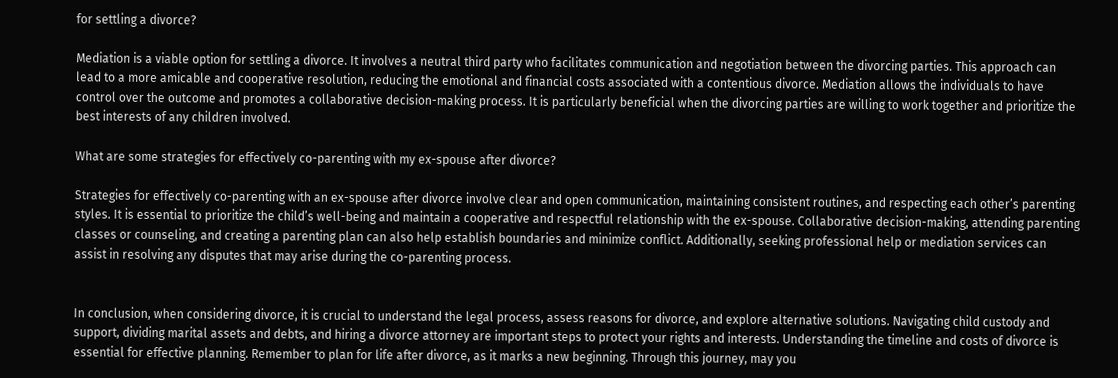for settling a divorce?

Mediation is a viable option for settling a divorce. It involves a neutral third party who facilitates communication and negotiation between the divorcing parties. This approach can lead to a more amicable and cooperative resolution, reducing the emotional and financial costs associated with a contentious divorce. Mediation allows the individuals to have control over the outcome and promotes a collaborative decision-making process. It is particularly beneficial when the divorcing parties are willing to work together and prioritize the best interests of any children involved.

What are some strategies for effectively co-parenting with my ex-spouse after divorce?

Strategies for effectively co-parenting with an ex-spouse after divorce involve clear and open communication, maintaining consistent routines, and respecting each other’s parenting styles. It is essential to prioritize the child’s well-being and maintain a cooperative and respectful relationship with the ex-spouse. Collaborative decision-making, attending parenting classes or counseling, and creating a parenting plan can also help establish boundaries and minimize conflict. Additionally, seeking professional help or mediation services can assist in resolving any disputes that may arise during the co-parenting process.


In conclusion, when considering divorce, it is crucial to understand the legal process, assess reasons for divorce, and explore alternative solutions. Navigating child custody and support, dividing marital assets and debts, and hiring a divorce attorney are important steps to protect your rights and interests. Understanding the timeline and costs of divorce is essential for effective planning. Remember to plan for life after divorce, as it marks a new beginning. Through this journey, may you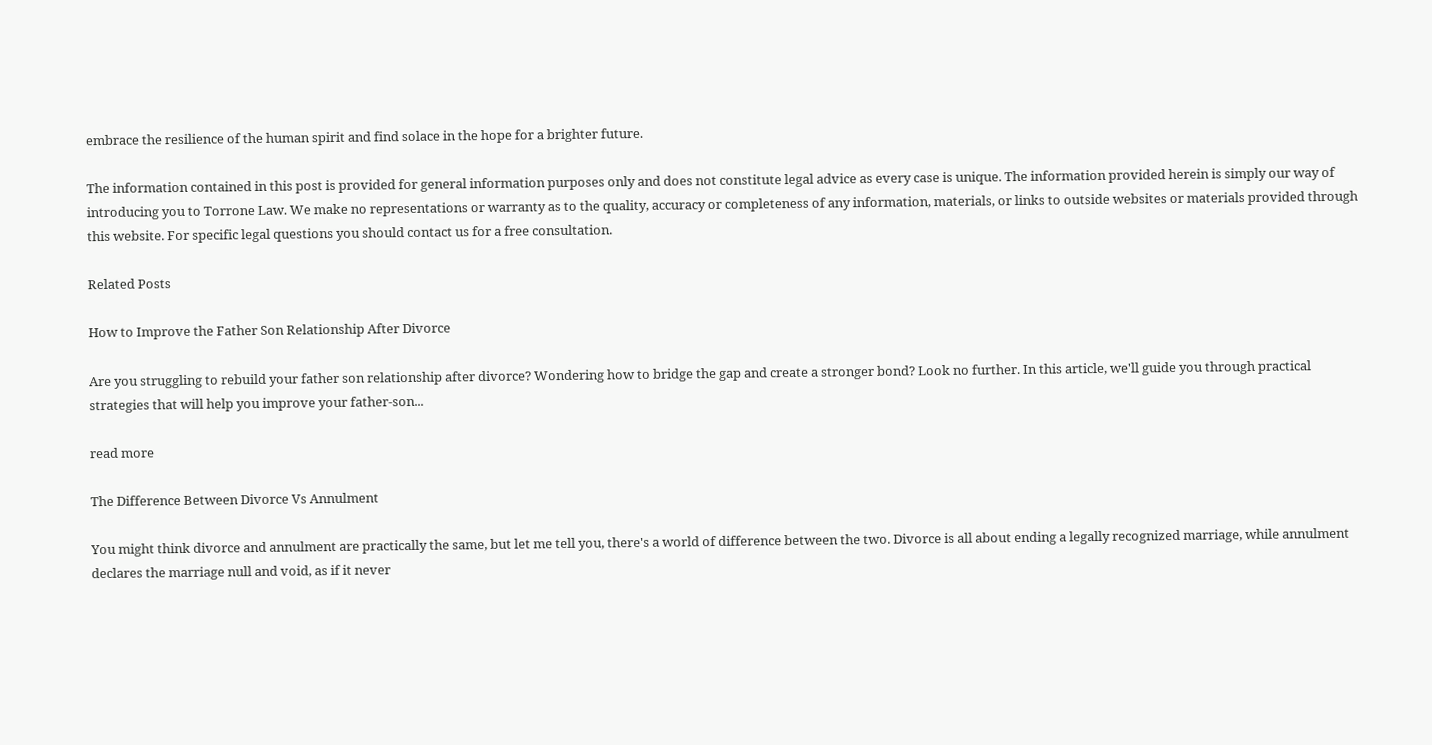embrace the resilience of the human spirit and find solace in the hope for a brighter future.

The information contained in this post is provided for general information purposes only and does not constitute legal advice as every case is unique. The information provided herein is simply our way of introducing you to Torrone Law. We make no representations or warranty as to the quality, accuracy or completeness of any information, materials, or links to outside websites or materials provided through this website. For specific legal questions you should contact us for a free consultation.

Related Posts

How to Improve the Father Son Relationship After Divorce

Are you struggling to rebuild your father son relationship after divorce? Wondering how to bridge the gap and create a stronger bond? Look no further. In this article, we'll guide you through practical strategies that will help you improve your father-son...

read more

The Difference Between Divorce Vs Annulment

You might think divorce and annulment are practically the same, but let me tell you, there's a world of difference between the two. Divorce is all about ending a legally recognized marriage, while annulment declares the marriage null and void, as if it never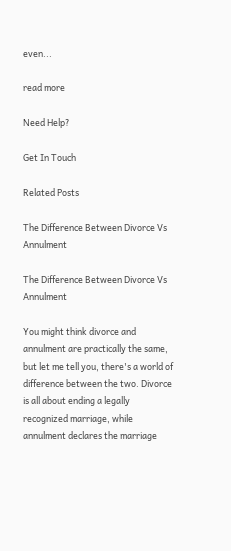even...

read more

Need Help?

Get In Touch

Related Posts

The Difference Between Divorce Vs Annulment

The Difference Between Divorce Vs Annulment

You might think divorce and annulment are practically the same, but let me tell you, there's a world of difference between the two. Divorce is all about ending a legally recognized marriage, while annulment declares the marriage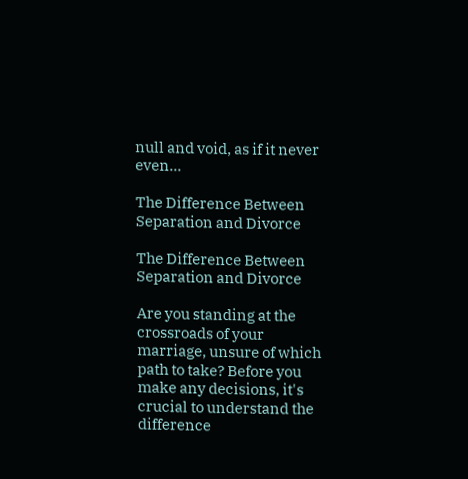null and void, as if it never even...

The Difference Between Separation and Divorce

The Difference Between Separation and Divorce

Are you standing at the crossroads of your marriage, unsure of which path to take? Before you make any decisions, it's crucial to understand the difference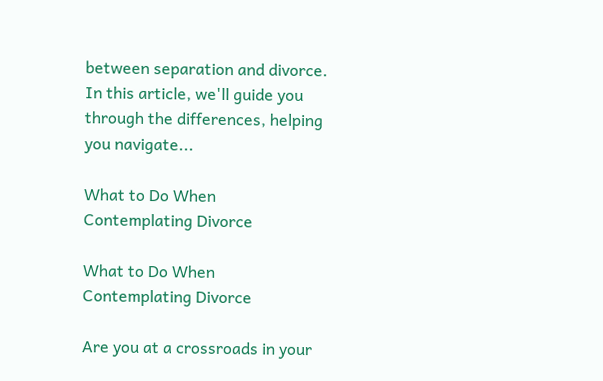between separation and divorce. In this article, we'll guide you through the differences, helping you navigate...

What to Do When Contemplating Divorce

What to Do When Contemplating Divorce

Are you at a crossroads in your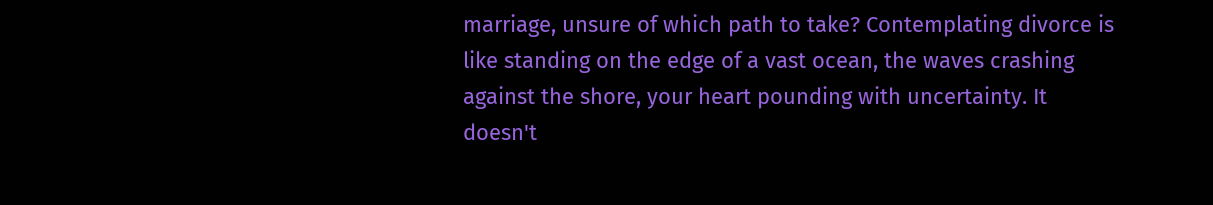marriage, unsure of which path to take? Contemplating divorce is like standing on the edge of a vast ocean, the waves crashing against the shore, your heart pounding with uncertainty. It doesn't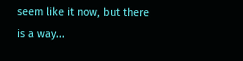seem like it now, but there is a way...